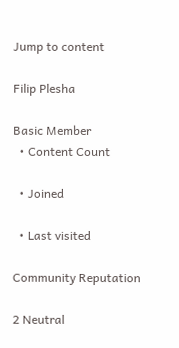Jump to content

Filip Plesha

Basic Member
  • Content Count

  • Joined

  • Last visited

Community Reputation

2 Neutral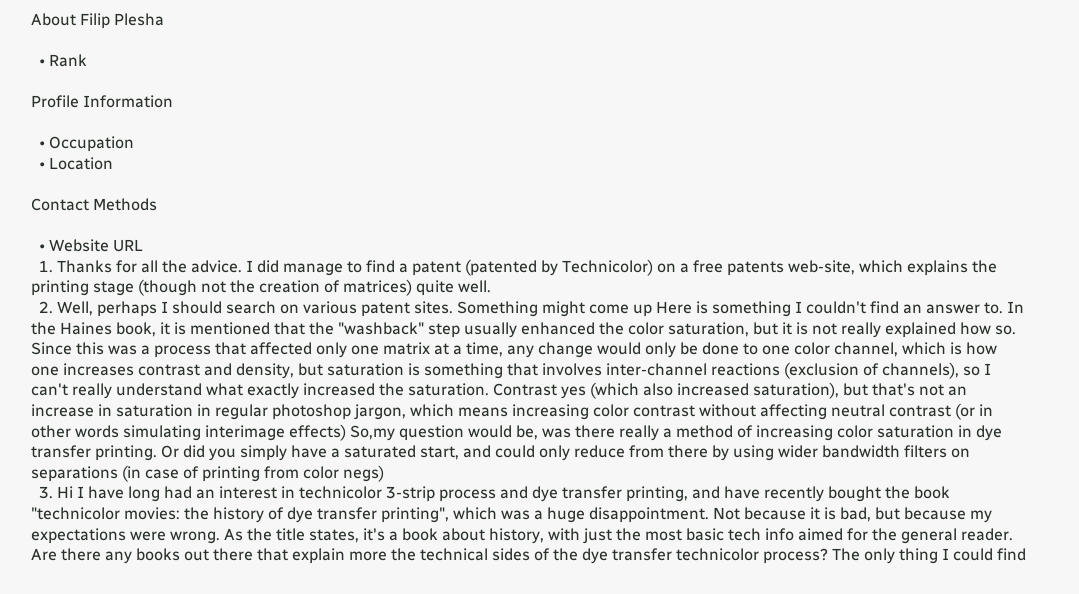About Filip Plesha

  • Rank

Profile Information

  • Occupation
  • Location

Contact Methods

  • Website URL
  1. Thanks for all the advice. I did manage to find a patent (patented by Technicolor) on a free patents web-site, which explains the printing stage (though not the creation of matrices) quite well.
  2. Well, perhaps I should search on various patent sites. Something might come up Here is something I couldn't find an answer to. In the Haines book, it is mentioned that the "washback" step usually enhanced the color saturation, but it is not really explained how so. Since this was a process that affected only one matrix at a time, any change would only be done to one color channel, which is how one increases contrast and density, but saturation is something that involves inter-channel reactions (exclusion of channels), so I can't really understand what exactly increased the saturation. Contrast yes (which also increased saturation), but that's not an increase in saturation in regular photoshop jargon, which means increasing color contrast without affecting neutral contrast (or in other words simulating interimage effects) So,my question would be, was there really a method of increasing color saturation in dye transfer printing. Or did you simply have a saturated start, and could only reduce from there by using wider bandwidth filters on separations (in case of printing from color negs)
  3. Hi I have long had an interest in technicolor 3-strip process and dye transfer printing, and have recently bought the book "technicolor movies: the history of dye transfer printing", which was a huge disappointment. Not because it is bad, but because my expectations were wrong. As the title states, it's a book about history, with just the most basic tech info aimed for the general reader. Are there any books out there that explain more the technical sides of the dye transfer technicolor process? The only thing I could find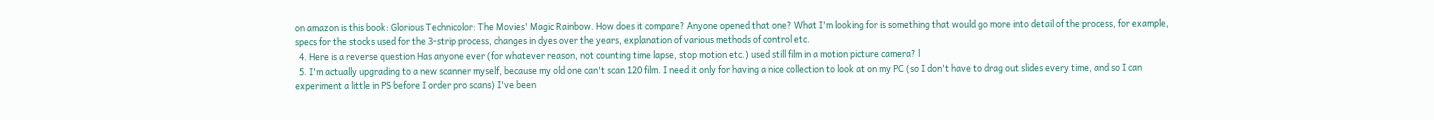on amazon is this book: Glorious Technicolor: The Movies' Magic Rainbow. How does it compare? Anyone opened that one? What I'm looking for is something that would go more into detail of the process, for example, specs for the stocks used for the 3-strip process, changes in dyes over the years, explanation of various methods of control etc.
  4. Here is a reverse question Has anyone ever (for whatever reason, not counting time lapse, stop motion etc.) used still film in a motion picture camera? l
  5. I'm actually upgrading to a new scanner myself, because my old one can't scan 120 film. I need it only for having a nice collection to look at on my PC (so I don't have to drag out slides every time, and so I can experiment a little in PS before I order pro scans) I've been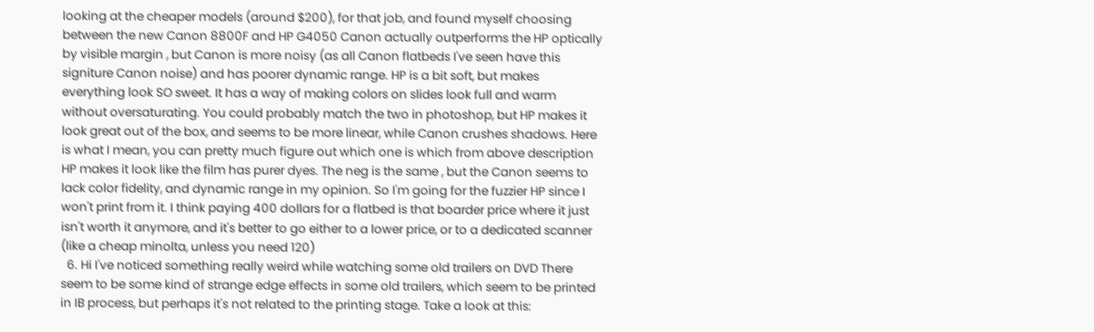looking at the cheaper models (around $200), for that job, and found myself choosing between the new Canon 8800F and HP G4050 Canon actually outperforms the HP optically by visible margin , but Canon is more noisy (as all Canon flatbeds I've seen have this signiture Canon noise) and has poorer dynamic range. HP is a bit soft, but makes everything look SO sweet. It has a way of making colors on slides look full and warm without oversaturating. You could probably match the two in photoshop, but HP makes it look great out of the box, and seems to be more linear, while Canon crushes shadows. Here is what I mean, you can pretty much figure out which one is which from above description HP makes it look like the film has purer dyes. The neg is the same , but the Canon seems to lack color fidelity, and dynamic range in my opinion. So I'm going for the fuzzier HP since I won't print from it. I think paying 400 dollars for a flatbed is that boarder price where it just isn't worth it anymore, and it's better to go either to a lower price, or to a dedicated scanner (like a cheap minolta, unless you need 120)
  6. Hi I've noticed something really weird while watching some old trailers on DVD There seem to be some kind of strange edge effects in some old trailers, which seem to be printed in IB process, but perhaps it's not related to the printing stage. Take a look at this: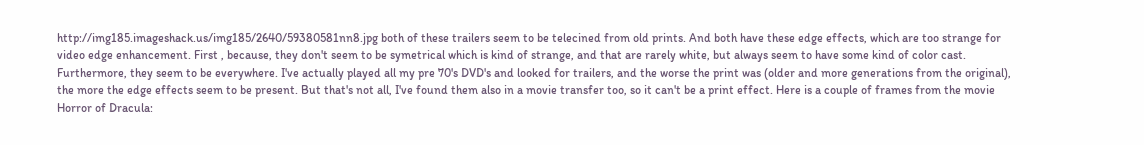http://img185.imageshack.us/img185/2640/59380581nn8.jpg both of these trailers seem to be telecined from old prints. And both have these edge effects, which are too strange for video edge enhancement. First , because, they don't seem to be symetrical which is kind of strange, and that are rarely white, but always seem to have some kind of color cast. Furthermore, they seem to be everywhere. I've actually played all my pre 70's DVD's and looked for trailers, and the worse the print was (older and more generations from the original), the more the edge effects seem to be present. But that's not all, I've found them also in a movie transfer too, so it can't be a print effect. Here is a couple of frames from the movie Horror of Dracula: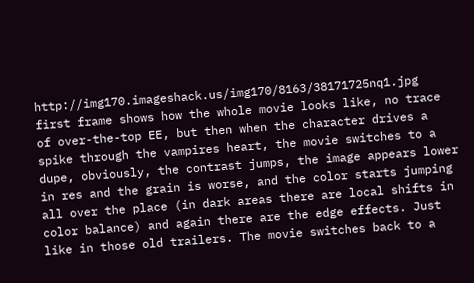http://img170.imageshack.us/img170/8163/38171725nq1.jpg first frame shows how the whole movie looks like, no trace of over-the-top EE, but then when the character drives a spike through the vampires heart, the movie switches to a dupe, obviously, the contrast jumps, the image appears lower in res and the grain is worse, and the color starts jumping all over the place (in dark areas there are local shifts in color balance) and again there are the edge effects. Just like in those old trailers. The movie switches back to a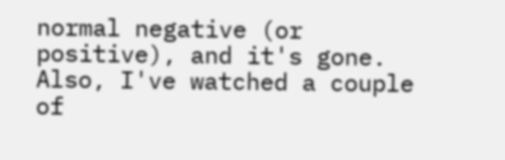normal negative (or positive), and it's gone. Also, I've watched a couple of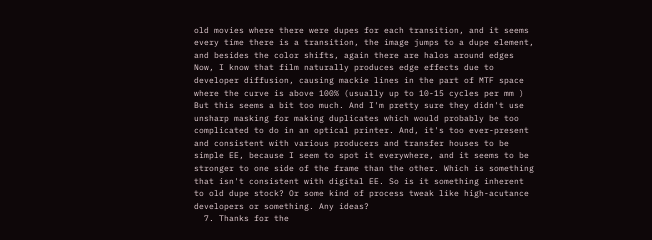old movies where there were dupes for each transition, and it seems every time there is a transition, the image jumps to a dupe element, and besides the color shifts, again there are halos around edges Now, I know that film naturally produces edge effects due to developer diffusion, causing mackie lines in the part of MTF space where the curve is above 100% (usually up to 10-15 cycles per mm ) But this seems a bit too much. And I'm pretty sure they didn't use unsharp masking for making duplicates which would probably be too complicated to do in an optical printer. And, it's too ever-present and consistent with various producers and transfer houses to be simple EE, because I seem to spot it everywhere, and it seems to be stronger to one side of the frame than the other. Which is something that isn't consistent with digital EE. So is it something inherent to old dupe stock? Or some kind of process tweak like high-acutance developers or something. Any ideas?
  7. Thanks for the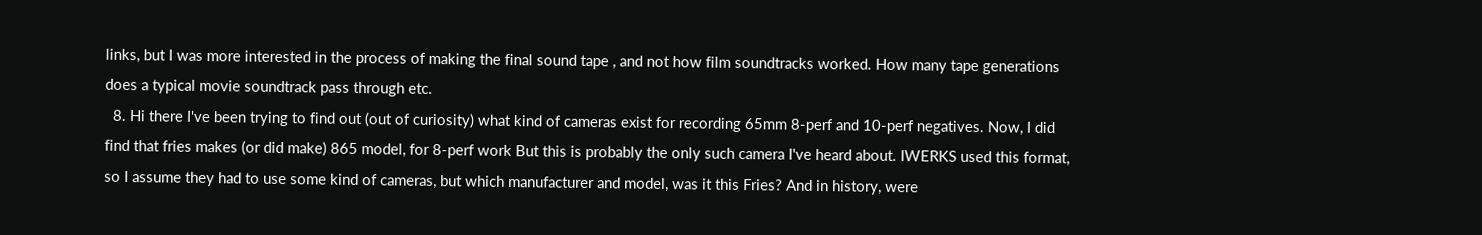links, but I was more interested in the process of making the final sound tape , and not how film soundtracks worked. How many tape generations does a typical movie soundtrack pass through etc.
  8. Hi there I've been trying to find out (out of curiosity) what kind of cameras exist for recording 65mm 8-perf and 10-perf negatives. Now, I did find that fries makes (or did make) 865 model, for 8-perf work But this is probably the only such camera I've heard about. IWERKS used this format, so I assume they had to use some kind of cameras, but which manufacturer and model, was it this Fries? And in history, were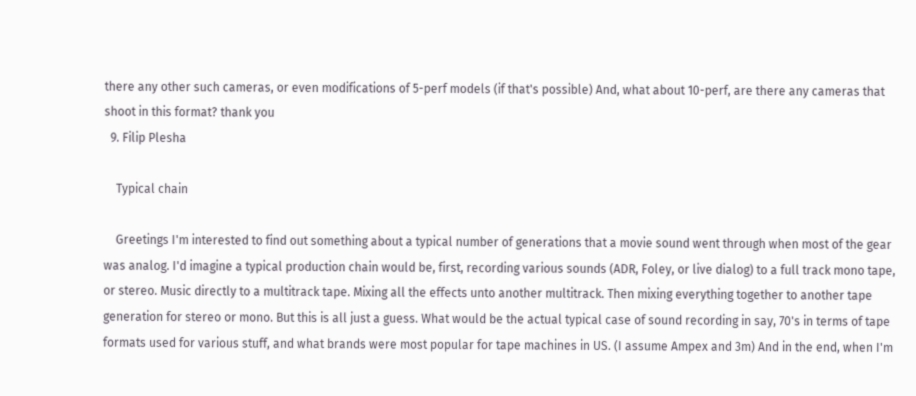there any other such cameras, or even modifications of 5-perf models (if that's possible) And, what about 10-perf, are there any cameras that shoot in this format? thank you
  9. Filip Plesha

    Typical chain

    Greetings I'm interested to find out something about a typical number of generations that a movie sound went through when most of the gear was analog. I'd imagine a typical production chain would be, first, recording various sounds (ADR, Foley, or live dialog) to a full track mono tape, or stereo. Music directly to a multitrack tape. Mixing all the effects unto another multitrack. Then mixing everything together to another tape generation for stereo or mono. But this is all just a guess. What would be the actual typical case of sound recording in say, 70's in terms of tape formats used for various stuff, and what brands were most popular for tape machines in US. (I assume Ampex and 3m) And in the end, when I'm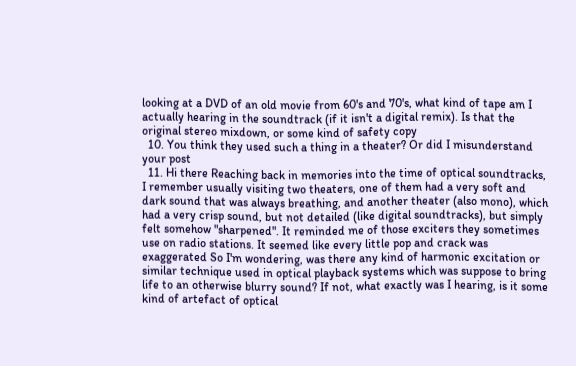looking at a DVD of an old movie from 60's and 70's, what kind of tape am I actually hearing in the soundtrack (if it isn't a digital remix). Is that the original stereo mixdown, or some kind of safety copy
  10. You think they used such a thing in a theater? Or did I misunderstand your post
  11. Hi there Reaching back in memories into the time of optical soundtracks, I remember usually visiting two theaters, one of them had a very soft and dark sound that was always breathing, and another theater (also mono), which had a very crisp sound, but not detailed (like digital soundtracks), but simply felt somehow "sharpened". It reminded me of those exciters they sometimes use on radio stations. It seemed like every little pop and crack was exaggerated So I'm wondering, was there any kind of harmonic excitation or similar technique used in optical playback systems which was suppose to bring life to an otherwise blurry sound? If not, what exactly was I hearing, is it some kind of artefact of optical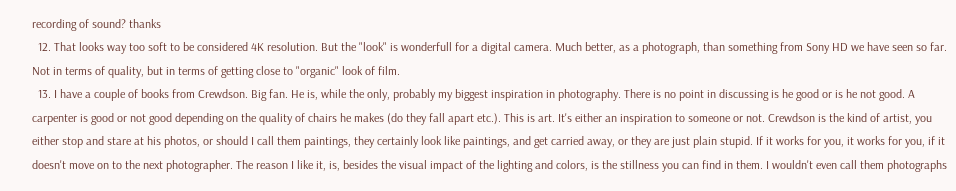recording of sound? thanks
  12. That looks way too soft to be considered 4K resolution. But the "look" is wonderfull for a digital camera. Much better, as a photograph, than something from Sony HD we have seen so far. Not in terms of quality, but in terms of getting close to "organic" look of film.
  13. I have a couple of books from Crewdson. Big fan. He is, while the only, probably my biggest inspiration in photography. There is no point in discussing is he good or is he not good. A carpenter is good or not good depending on the quality of chairs he makes (do they fall apart etc.). This is art. It's either an inspiration to someone or not. Crewdson is the kind of artist, you either stop and stare at his photos, or should I call them paintings, they certainly look like paintings, and get carried away, or they are just plain stupid. If it works for you, it works for you, if it doesn't move on to the next photographer. The reason I like it, is, besides the visual impact of the lighting and colors, is the stillness you can find in them. I wouldn't even call them photographs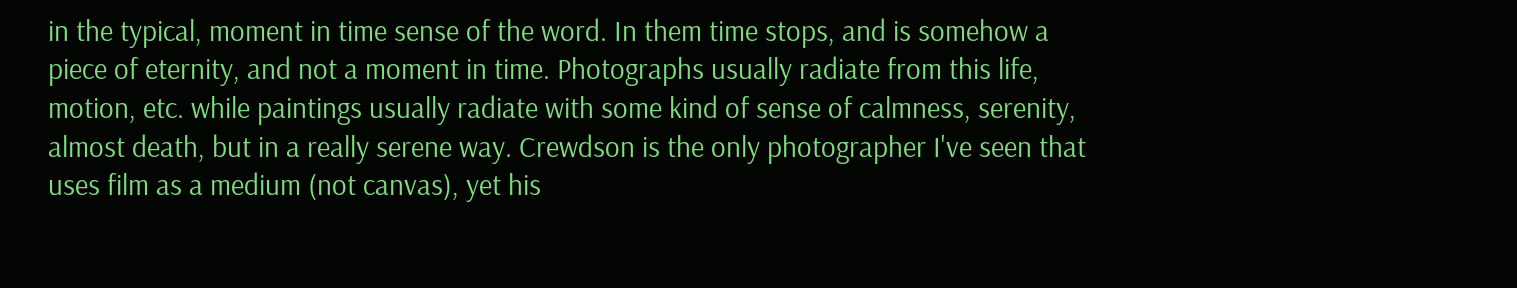in the typical, moment in time sense of the word. In them time stops, and is somehow a piece of eternity, and not a moment in time. Photographs usually radiate from this life, motion, etc. while paintings usually radiate with some kind of sense of calmness, serenity, almost death, but in a really serene way. Crewdson is the only photographer I've seen that uses film as a medium (not canvas), yet his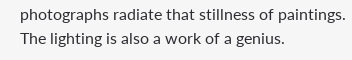photographs radiate that stillness of paintings. The lighting is also a work of a genius.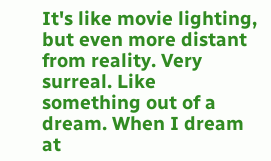It's like movie lighting, but even more distant from reality. Very surreal. Like something out of a dream. When I dream at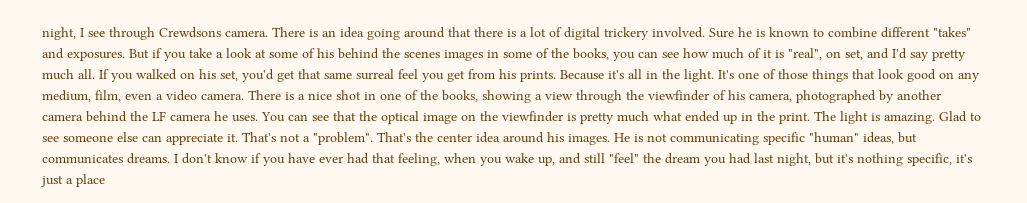night, I see through Crewdsons camera. There is an idea going around that there is a lot of digital trickery involved. Sure he is known to combine different "takes" and exposures. But if you take a look at some of his behind the scenes images in some of the books, you can see how much of it is "real", on set, and I'd say pretty much all. If you walked on his set, you'd get that same surreal feel you get from his prints. Because it's all in the light. It's one of those things that look good on any medium, film, even a video camera. There is a nice shot in one of the books, showing a view through the viewfinder of his camera, photographed by another camera behind the LF camera he uses. You can see that the optical image on the viewfinder is pretty much what ended up in the print. The light is amazing. Glad to see someone else can appreciate it. That's not a "problem". That's the center idea around his images. He is not communicating specific "human" ideas, but communicates dreams. I don't know if you have ever had that feeling, when you wake up, and still "feel" the dream you had last night, but it's nothing specific, it's just a place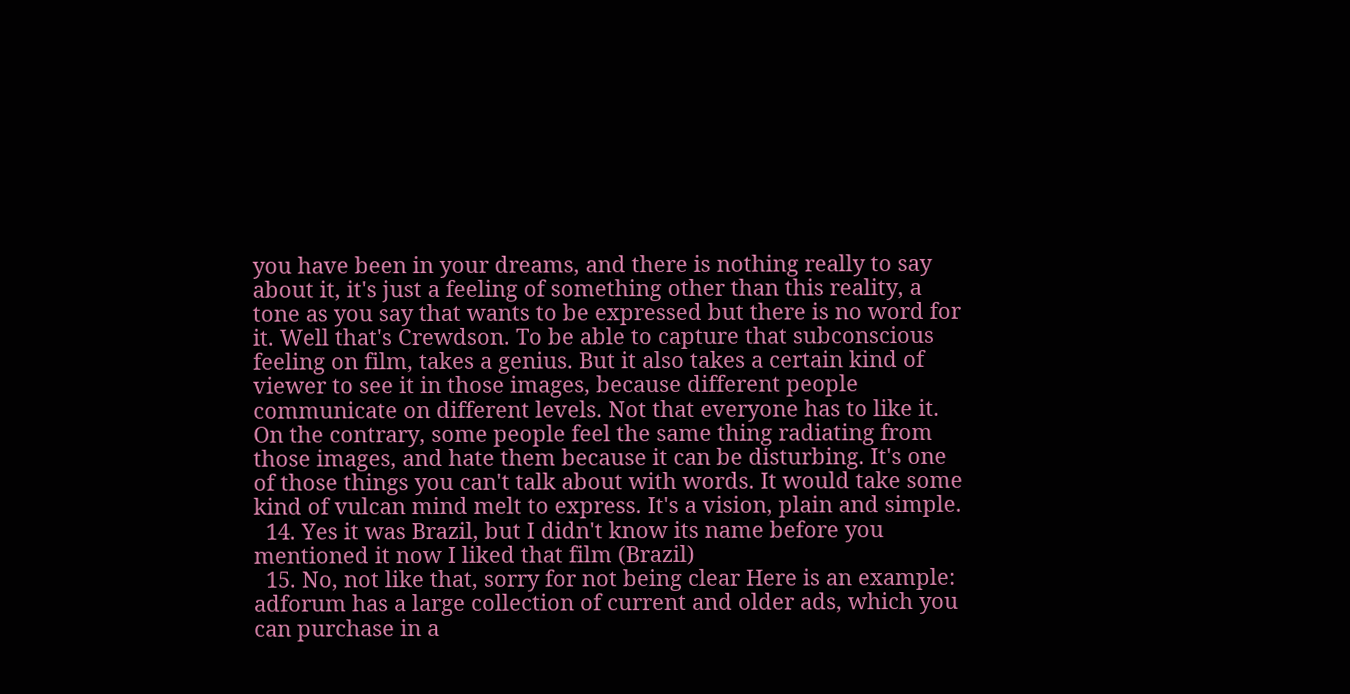you have been in your dreams, and there is nothing really to say about it, it's just a feeling of something other than this reality, a tone as you say that wants to be expressed but there is no word for it. Well that's Crewdson. To be able to capture that subconscious feeling on film, takes a genius. But it also takes a certain kind of viewer to see it in those images, because different people communicate on different levels. Not that everyone has to like it. On the contrary, some people feel the same thing radiating from those images, and hate them because it can be disturbing. It's one of those things you can't talk about with words. It would take some kind of vulcan mind melt to express. It's a vision, plain and simple.
  14. Yes it was Brazil, but I didn't know its name before you mentioned it now I liked that film (Brazil)
  15. No, not like that, sorry for not being clear Here is an example: adforum has a large collection of current and older ads, which you can purchase in a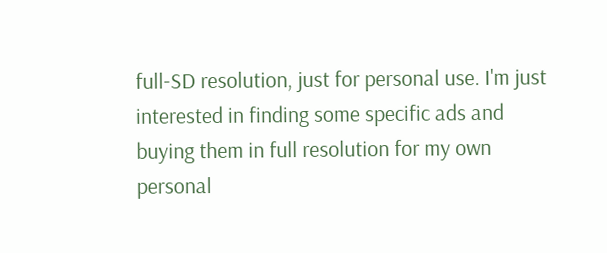full-SD resolution, just for personal use. I'm just interested in finding some specific ads and buying them in full resolution for my own personal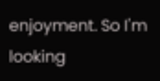enjoyment. So I'm looking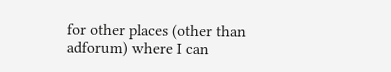for other places (other than adforum) where I can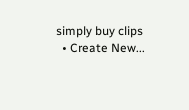simply buy clips
  • Create New...